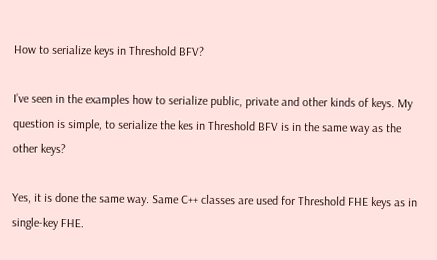How to serialize keys in Threshold BFV?

I’ve seen in the examples how to serialize public, private and other kinds of keys. My question is simple, to serialize the kes in Threshold BFV is in the same way as the other keys?

Yes, it is done the same way. Same C++ classes are used for Threshold FHE keys as in single-key FHE.